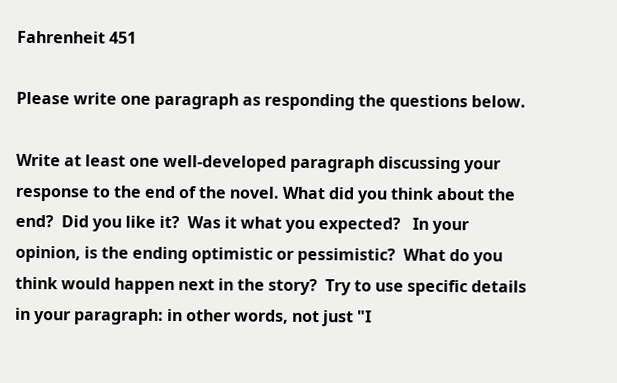Fahrenheit 451

Please write one paragraph as responding the questions below.

Write at least one well-developed paragraph discussing your response to the end of the novel. What did you think about the end?  Did you like it?  Was it what you expected?   In your opinion, is the ending optimistic or pessimistic?  What do you think would happen next in the story?  Try to use specific details in your paragraph: in other words, not just "I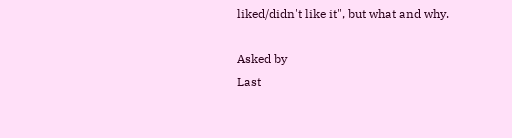liked/didn't like it", but what and why.

Asked by
Last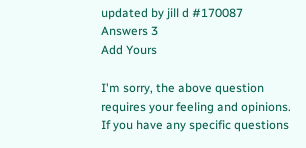updated by jill d #170087
Answers 3
Add Yours

I'm sorry, the above question requires your feeling and opinions. If you have any specific questions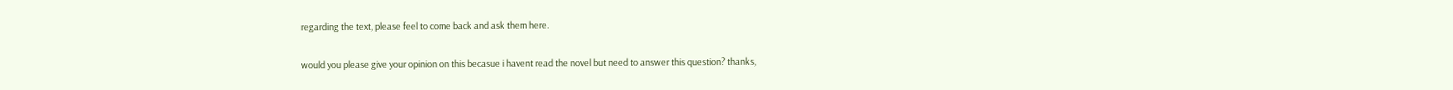regarding the text, please feel to come back and ask them here.

would you please give your opinion on this becasue i havent read the novel but need to answer this question? thanks,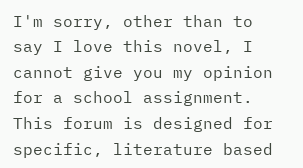I'm sorry, other than to say I love this novel, I cannot give you my opinion for a school assignment. This forum is designed for specific, literature based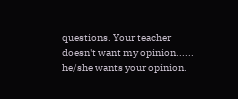questions. Your teacher doesn't want my opinion...... he/she wants your opinion.